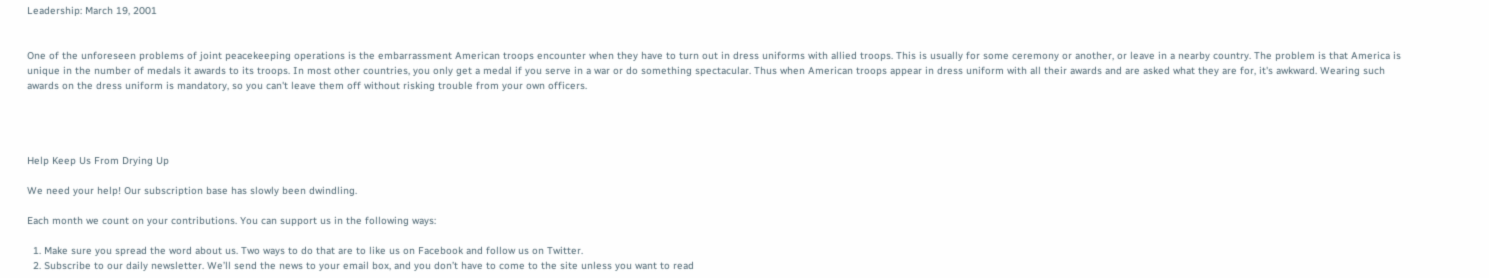Leadership: March 19, 2001


One of the unforeseen problems of joint peacekeeping operations is the embarrassment American troops encounter when they have to turn out in dress uniforms with allied troops. This is usually for some ceremony or another, or leave in a nearby country. The problem is that America is unique in the number of medals it awards to its troops. In most other countries, you only get a medal if you serve in a war or do something spectacular. Thus when American troops appear in dress uniform with all their awards and are asked what they are for, it's awkward. Wearing such awards on the dress uniform is mandatory, so you can't leave them off without risking trouble from your own officers.




Help Keep Us From Drying Up

We need your help! Our subscription base has slowly been dwindling.

Each month we count on your contributions. You can support us in the following ways:

  1. Make sure you spread the word about us. Two ways to do that are to like us on Facebook and follow us on Twitter.
  2. Subscribe to our daily newsletter. We’ll send the news to your email box, and you don’t have to come to the site unless you want to read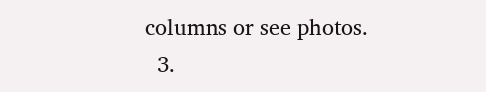columns or see photos.
  3.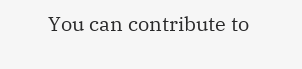You can contribute to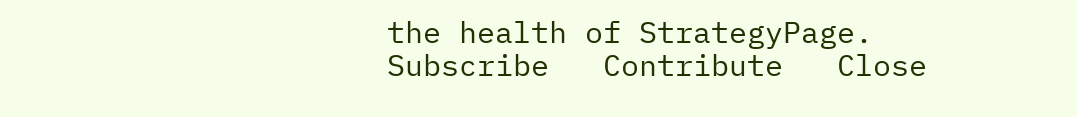the health of StrategyPage.
Subscribe   Contribute   Close